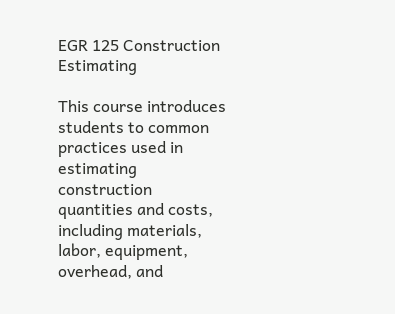EGR 125 Construction Estimating

This course introduces students to common practices used in estimating construction quantities and costs, including materials, labor, equipment, overhead, and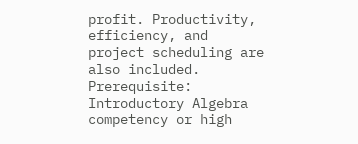profit. Productivity, efficiency, and project scheduling are also included. Prerequisite: Introductory Algebra competency or high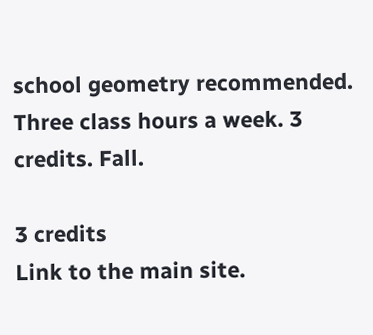school geometry recommended. Three class hours a week. 3 credits. Fall.

3 credits
Link to the main site.